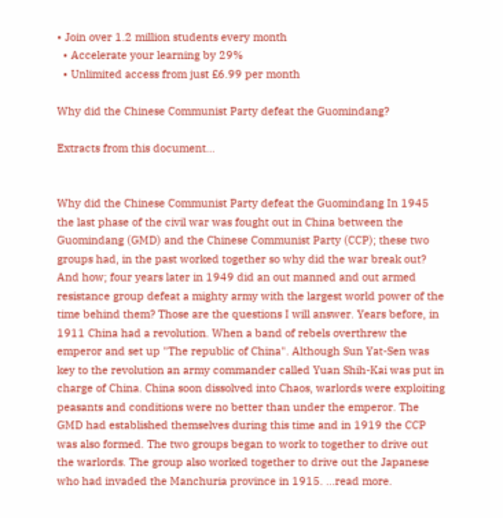• Join over 1.2 million students every month
  • Accelerate your learning by 29%
  • Unlimited access from just £6.99 per month

Why did the Chinese Communist Party defeat the Guomindang?

Extracts from this document...


Why did the Chinese Communist Party defeat the Guomindang In 1945 the last phase of the civil war was fought out in China between the Guomindang (GMD) and the Chinese Communist Party (CCP); these two groups had, in the past worked together so why did the war break out? And how; four years later in 1949 did an out manned and out armed resistance group defeat a mighty army with the largest world power of the time behind them? Those are the questions I will answer. Years before, in 1911 China had a revolution. When a band of rebels overthrew the emperor and set up "The republic of China". Although Sun Yat-Sen was key to the revolution an army commander called Yuan Shih-Kai was put in charge of China. China soon dissolved into Chaos, warlords were exploiting peasants and conditions were no better than under the emperor. The GMD had established themselves during this time and in 1919 the CCP was also formed. The two groups began to work to together to drive out the warlords. The group also worked together to drive out the Japanese who had invaded the Manchuria province in 1915. ...read more.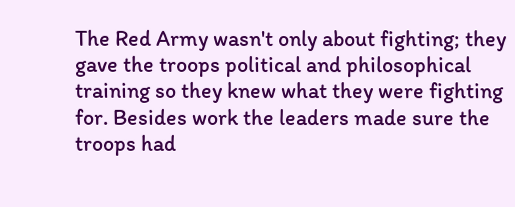The Red Army wasn't only about fighting; they gave the troops political and philosophical training so they knew what they were fighting for. Besides work the leaders made sure the troops had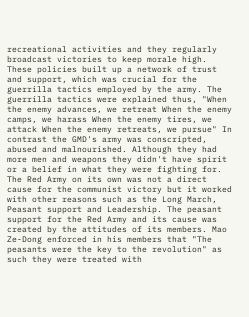recreational activities and they regularly broadcast victories to keep morale high. These policies built up a network of trust and support, which was crucial for the guerrilla tactics employed by the army. The guerrilla tactics were explained thus, "When the enemy advances, we retreat When the enemy camps, we harass When the enemy tires, we attack When the enemy retreats, we pursue" In contrast the GMD's army was conscripted, abused and malnourished. Although they had more men and weapons they didn't have spirit or a belief in what they were fighting for. The Red Army on its own was not a direct cause for the communist victory but it worked with other reasons such as the Long March, Peasant support and Leadership. The peasant support for the Red Army and its cause was created by the attitudes of its members. Mao Ze-Dong enforced in his members that "The peasants were the key to the revolution" as such they were treated with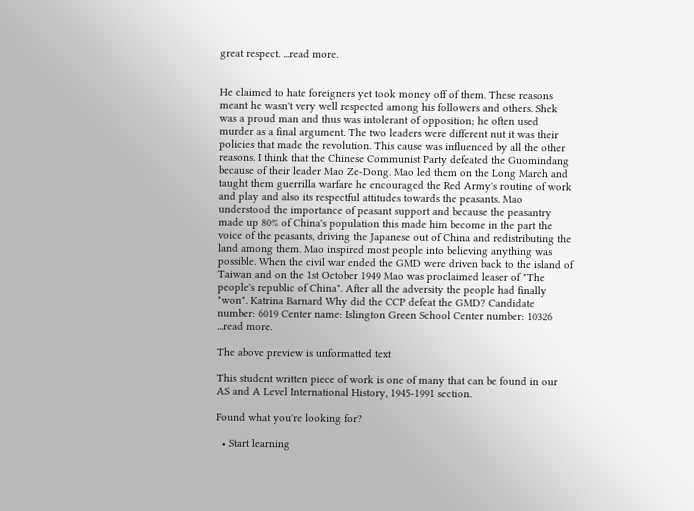great respect. ...read more.


He claimed to hate foreigners yet took money off of them. These reasons meant he wasn't very well respected among his followers and others. Shek was a proud man and thus was intolerant of opposition; he often used murder as a final argument. The two leaders were different nut it was their policies that made the revolution. This cause was influenced by all the other reasons. I think that the Chinese Communist Party defeated the Guomindang because of their leader Mao Ze-Dong. Mao led them on the Long March and taught them guerrilla warfare he encouraged the Red Army's routine of work and play and also its respectful attitudes towards the peasants. Mao understood the importance of peasant support and because the peasantry made up 80% of China's population this made him become in the part the voice of the peasants, driving the Japanese out of China and redistributing the land among them. Mao inspired most people into believing anything was possible. When the civil war ended the GMD were driven back to the island of Taiwan and on the 1st October 1949 Mao was proclaimed leaser of "The people's republic of China". After all the adversity the people had finally "won". Katrina Barnard Why did the CCP defeat the GMD? Candidate number: 6019 Center name: Islington Green School Center number: 10326 ...read more.

The above preview is unformatted text

This student written piece of work is one of many that can be found in our AS and A Level International History, 1945-1991 section.

Found what you're looking for?

  • Start learning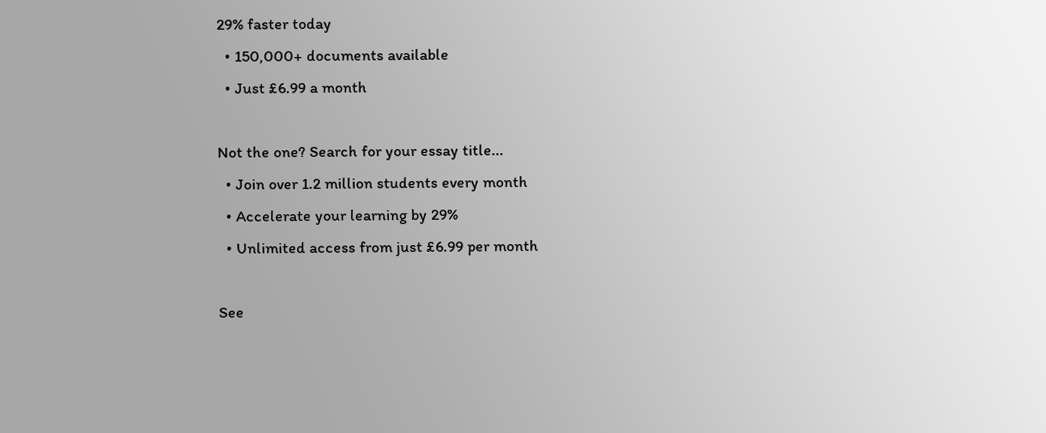29% faster today
  • 150,000+ documents available
  • Just £6.99 a month

Not the one? Search for your essay title...
  • Join over 1.2 million students every month
  • Accelerate your learning by 29%
  • Unlimited access from just £6.99 per month

See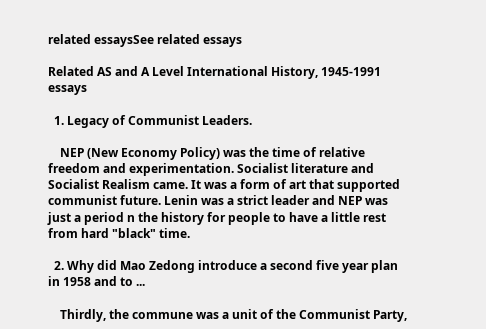related essaysSee related essays

Related AS and A Level International History, 1945-1991 essays

  1. Legacy of Communist Leaders.

    NEP (New Economy Policy) was the time of relative freedom and experimentation. Socialist literature and Socialist Realism came. It was a form of art that supported communist future. Lenin was a strict leader and NEP was just a period n the history for people to have a little rest from hard "black" time.

  2. Why did Mao Zedong introduce a second five year plan in 1958 and to ...

    Thirdly, the commune was a unit of the Communist Party,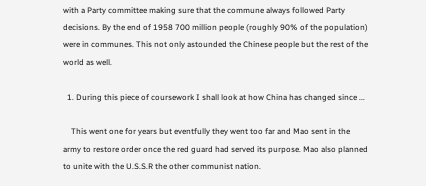with a Party committee making sure that the commune always followed Party decisions. By the end of 1958 700 million people (roughly 90% of the population) were in communes. This not only astounded the Chinese people but the rest of the world as well.

  1. During this piece of coursework I shall look at how China has changed since ...

    This went one for years but eventfully they went too far and Mao sent in the army to restore order once the red guard had served its purpose. Mao also planned to unite with the U.S.S.R the other communist nation.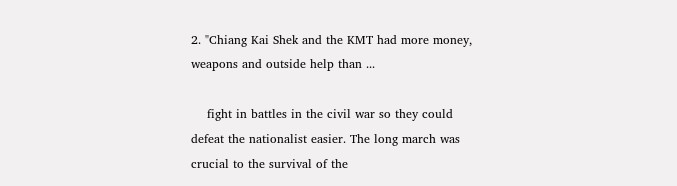2. "Chiang Kai Shek and the KMT had more money, weapons and outside help than ...

    fight in battles in the civil war so they could defeat the nationalist easier. The long march was crucial to the survival of the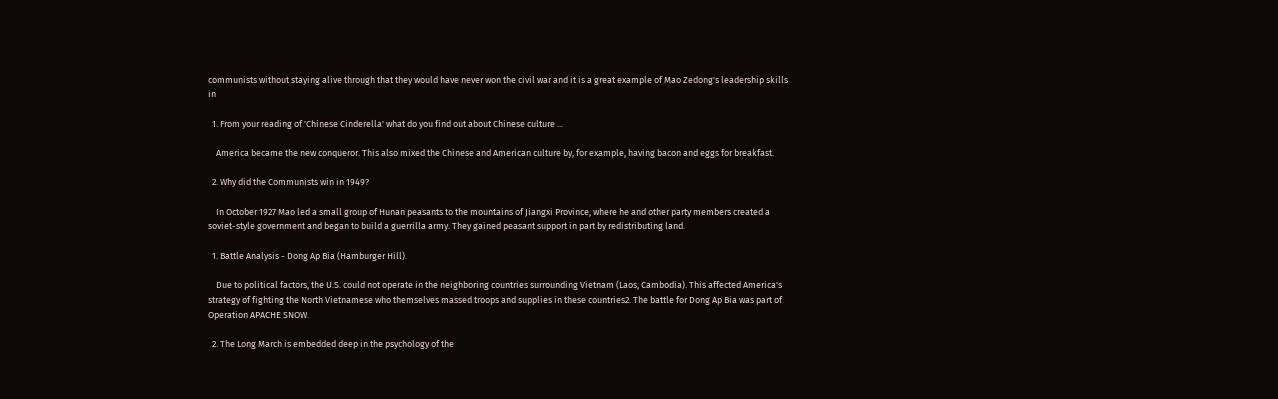communists without staying alive through that they would have never won the civil war and it is a great example of Mao Zedong's leadership skills in

  1. From your reading of 'Chinese Cinderella' what do you find out about Chinese culture ...

    America became the new conqueror. This also mixed the Chinese and American culture by, for example, having bacon and eggs for breakfast.

  2. Why did the Communists win in 1949?

    In October 1927 Mao led a small group of Hunan peasants to the mountains of Jiangxi Province, where he and other party members created a soviet-style government and began to build a guerrilla army. They gained peasant support in part by redistributing land.

  1. Battle Analysis - Dong Ap Bia (Hamburger Hill).

    Due to political factors, the U.S. could not operate in the neighboring countries surrounding Vietnam (Laos, Cambodia). This affected America's strategy of fighting the North Vietnamese who themselves massed troops and supplies in these countries2. The battle for Dong Ap Bia was part of Operation APACHE SNOW.

  2. The Long March is embedded deep in the psychology of the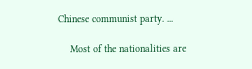Chinese communist party. ...

    Most of the nationalities are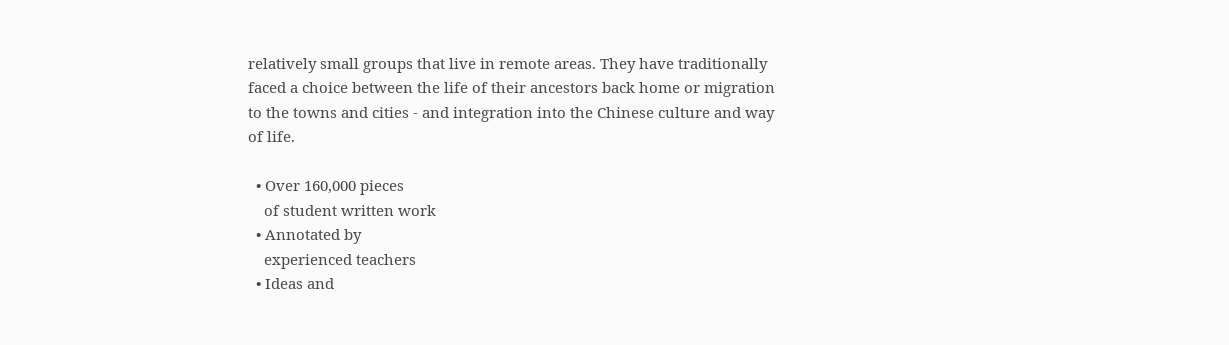relatively small groups that live in remote areas. They have traditionally faced a choice between the life of their ancestors back home or migration to the towns and cities - and integration into the Chinese culture and way of life.

  • Over 160,000 pieces
    of student written work
  • Annotated by
    experienced teachers
  • Ideas and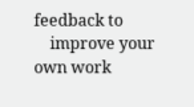feedback to
    improve your own work